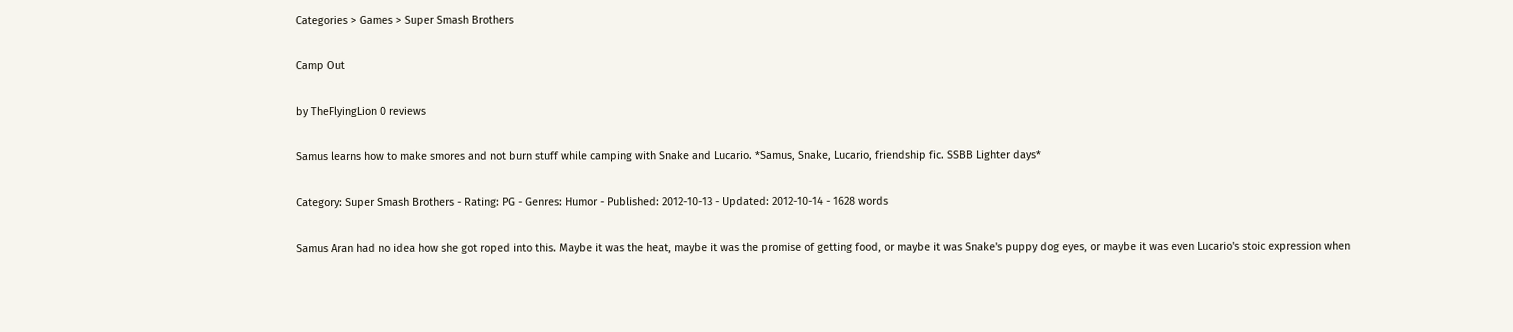Categories > Games > Super Smash Brothers

Camp Out

by TheFlyingLion 0 reviews

Samus learns how to make smores and not burn stuff while camping with Snake and Lucario. *Samus, Snake, Lucario, friendship fic. SSBB Lighter days*

Category: Super Smash Brothers - Rating: PG - Genres: Humor - Published: 2012-10-13 - Updated: 2012-10-14 - 1628 words

Samus Aran had no idea how she got roped into this. Maybe it was the heat, maybe it was the promise of getting food, or maybe it was Snake's puppy dog eyes, or maybe it was even Lucario's stoic expression when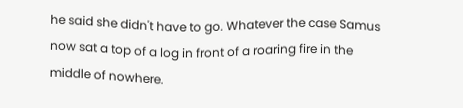he said she didn't have to go. Whatever the case Samus now sat a top of a log in front of a roaring fire in the middle of nowhere.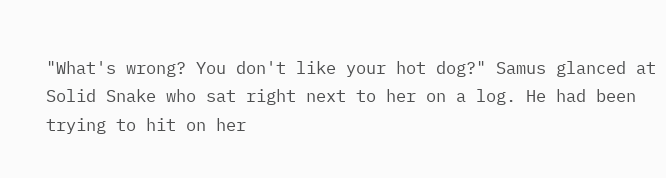"What's wrong? You don't like your hot dog?" Samus glanced at Solid Snake who sat right next to her on a log. He had been trying to hit on her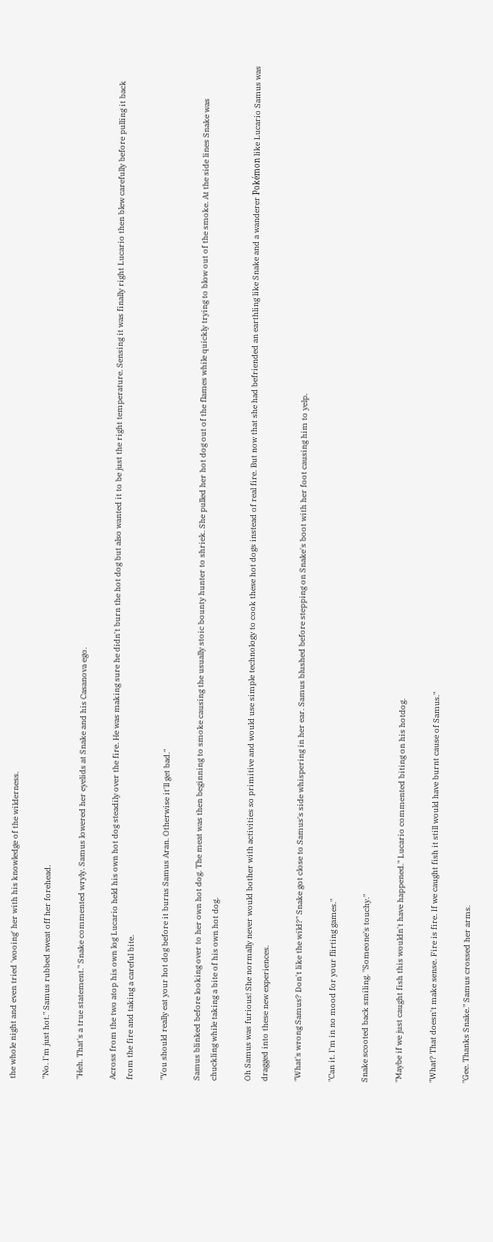the whole night and even tried 'wooing' her with his knowledge of the wilderness.

"No. I'm just hot." Samus rubbed sweat off her forehead.

"Heh. That's a true statement." Snake commented wryly. Samus lowered her eyelids at Snake and his Casanova ego.

Across from the two atop his own log Lucario held his own hot dog steadily over the fire. He was making sure he didn't burn the hot dog but also wanted it to be just the right temperature. Sensing it was finally right Lucario then blew carefully before pulling it back from the fire and taking a careful bite.

"You should really eat your hot dog before it burns Samus Aran. Otherwise it'll get bad."

Samus blinked before looking over to her own hot dog. The meat was then beginning to smoke causing the usually stoic bounty hunter to shriek. She pulled her hot dog out of the flames while quickly trying to blow out of the smoke. At the side lines Snake was chuckling while taking a bite of his own hot dog.

Oh Samus was furious! She normally never would bother with activities so primitive and would use simple technology to cook these hot dogs instead of real fire. But now that she had befriended an earthling like Snake and a wanderer Pokémon like Lucario Samus was dragged into these new experiences.

"What's wrong Samus? Don't like the wild?" Snake got close to Samus's side whispering in her ear. Samus blushed before stepping on Snake's boot with her foot causing him to yelp.

"Can it. I'm in no mood for your flirting games."

Snake scooted back smiling. "Someone's touchy."

"Maybe if we just caught fish this wouldn't have happened." Lucario commented biting on his hotdog.

"What? That doesn't make sense. Fire is fire. If we caught fish it still would have burnt cause of Samus."

"Gee. Thanks Snake." Samus crossed her arms.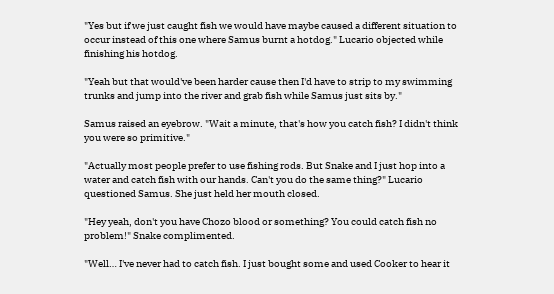"Yes but if we just caught fish we would have maybe caused a different situation to occur instead of this one where Samus burnt a hotdog." Lucario objected while finishing his hotdog.

"Yeah but that would've been harder cause then I'd have to strip to my swimming trunks and jump into the river and grab fish while Samus just sits by."

Samus raised an eyebrow. "Wait a minute, that's how you catch fish? I didn't think you were so primitive."

"Actually most people prefer to use fishing rods. But Snake and I just hop into a water and catch fish with our hands. Can't you do the same thing?" Lucario questioned Samus. She just held her mouth closed.

"Hey yeah, don't you have Chozo blood or something? You could catch fish no problem!" Snake complimented.

"Well… I've never had to catch fish. I just bought some and used Cooker to hear it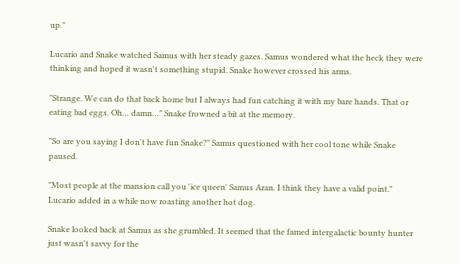up."

Lucario and Snake watched Samus with her steady gazes. Samus wondered what the heck they were thinking and hoped it wasn't something stupid. Snake however crossed his arms.

"Strange. We can do that back home but I always had fun catching it with my bare hands. That or eating bad eggs. Oh… damn…" Snake frowned a bit at the memory.

"So are you saying I don't have fun Snake?" Samus questioned with her cool tone while Snake paused.

"Most people at the mansion call you 'ice queen' Samus Aran. I think they have a valid point." Lucario added in a while now roasting another hot dog.

Snake looked back at Samus as she grumbled. It seemed that the famed intergalactic bounty hunter just wasn't savvy for the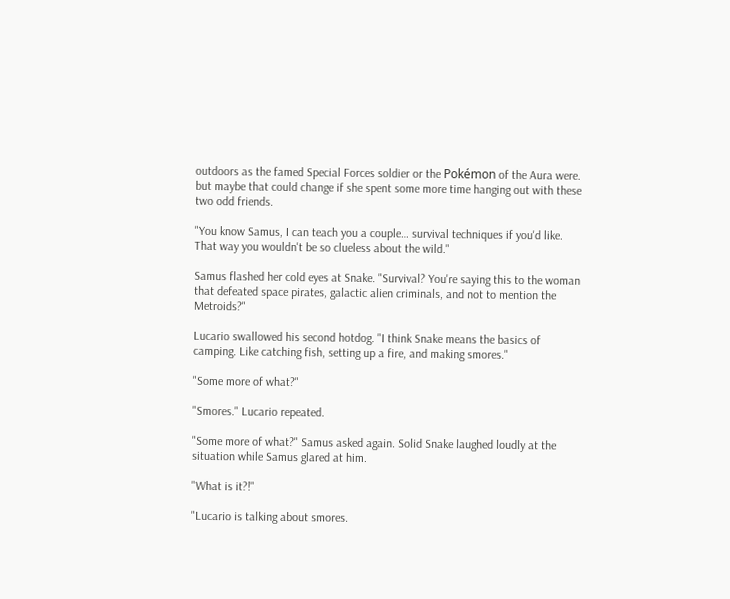outdoors as the famed Special Forces soldier or the Pokémon of the Aura were. but maybe that could change if she spent some more time hanging out with these two odd friends.

"You know Samus, I can teach you a couple… survival techniques if you'd like. That way you wouldn't be so clueless about the wild."

Samus flashed her cold eyes at Snake. "Survival? You're saying this to the woman that defeated space pirates, galactic alien criminals, and not to mention the Metroids?"

Lucario swallowed his second hotdog. "I think Snake means the basics of camping. Like catching fish, setting up a fire, and making smores."

"Some more of what?"

"Smores." Lucario repeated.

"Some more of what?" Samus asked again. Solid Snake laughed loudly at the situation while Samus glared at him.

"What is it?!"

"Lucario is talking about smores.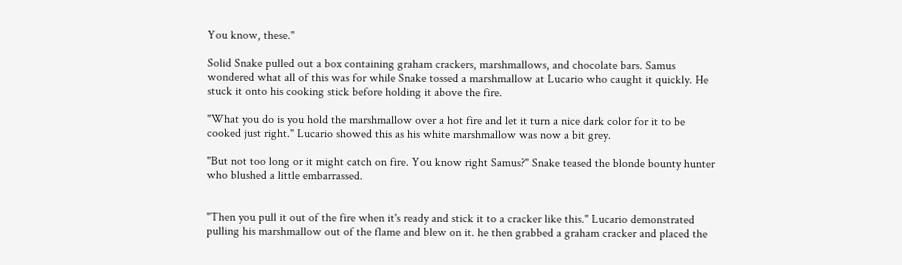You know, these."

Solid Snake pulled out a box containing graham crackers, marshmallows, and chocolate bars. Samus wondered what all of this was for while Snake tossed a marshmallow at Lucario who caught it quickly. He stuck it onto his cooking stick before holding it above the fire.

"What you do is you hold the marshmallow over a hot fire and let it turn a nice dark color for it to be cooked just right." Lucario showed this as his white marshmallow was now a bit grey.

"But not too long or it might catch on fire. You know right Samus?" Snake teased the blonde bounty hunter who blushed a little embarrassed.


"Then you pull it out of the fire when it's ready and stick it to a cracker like this." Lucario demonstrated pulling his marshmallow out of the flame and blew on it. he then grabbed a graham cracker and placed the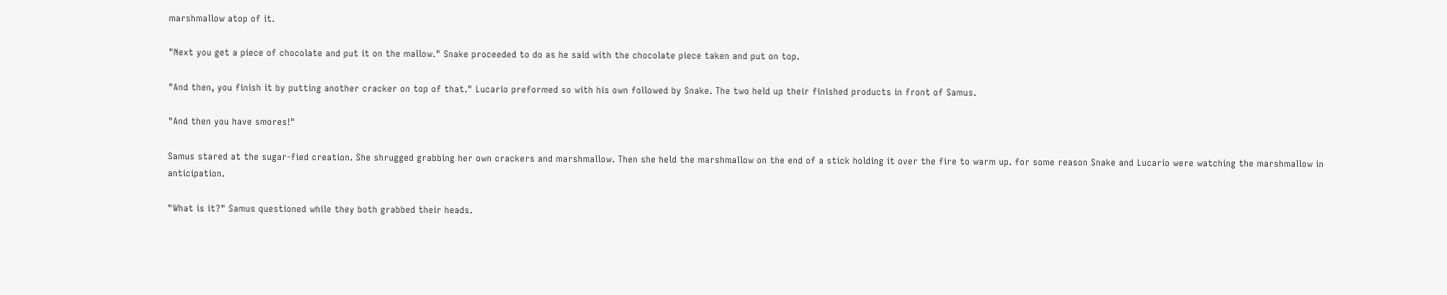marshmallow atop of it.

"Next you get a piece of chocolate and put it on the mallow." Snake proceeded to do as he said with the chocolate piece taken and put on top.

"And then, you finish it by putting another cracker on top of that." Lucario preformed so with his own followed by Snake. The two held up their finished products in front of Samus.

"And then you have smores!"

Samus stared at the sugar-fied creation. She shrugged grabbing her own crackers and marshmallow. Then she held the marshmallow on the end of a stick holding it over the fire to warm up. for some reason Snake and Lucario were watching the marshmallow in anticipation.

"What is it?" Samus questioned while they both grabbed their heads.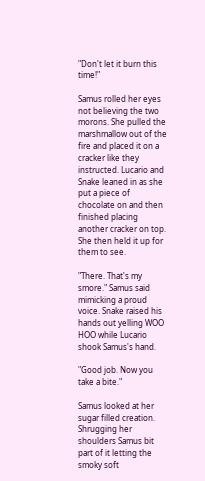"Don't let it burn this time!"

Samus rolled her eyes not believing the two morons. She pulled the marshmallow out of the fire and placed it on a cracker like they instructed. Lucario and Snake leaned in as she put a piece of chocolate on and then finished placing another cracker on top. She then held it up for them to see.

"There. That's my smore." Samus said mimicking a proud voice. Snake raised his hands out yelling WOO HOO while Lucario shook Samus's hand.

"Good job. Now you take a bite."

Samus looked at her sugar filled creation. Shrugging her shoulders Samus bit part of it letting the smoky soft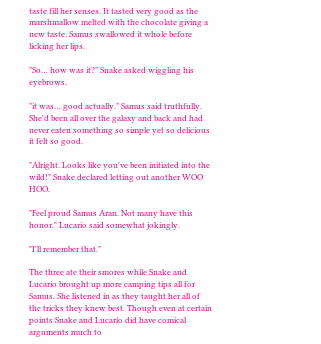taste fill her senses. It tasted very good as the marshmallow melted with the chocolate giving a new taste. Samus swallowed it whole before licking her lips.

"So… how was it?" Snake asked wiggling his eyebrows.

"it was… good actually." Samus said truthfully. She'd been all over the galaxy and back and had never eaten something so simple yet so delicious it felt so good.

"Alright. Looks like you've been initiated into the wild!" Snake declared letting out another WOO HOO.

"Feel proud Samus Aran. Not many have this honor." Lucario said somewhat jokingly.

"I'll remember that."

The three ate their smores while Snake and Lucario brought up more camping tips all for Samus. She listened in as they taught her all of the tricks they knew best. Though even at certain points Snake and Lucario did have comical arguments much to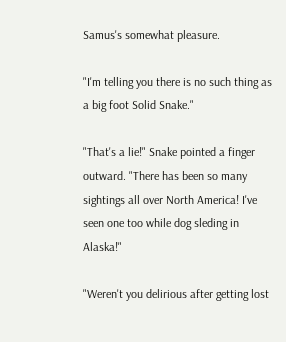Samus's somewhat pleasure.

"I'm telling you there is no such thing as a big foot Solid Snake."

"That's a lie!" Snake pointed a finger outward. "There has been so many sightings all over North America! I've seen one too while dog sleding in Alaska!"

"Weren't you delirious after getting lost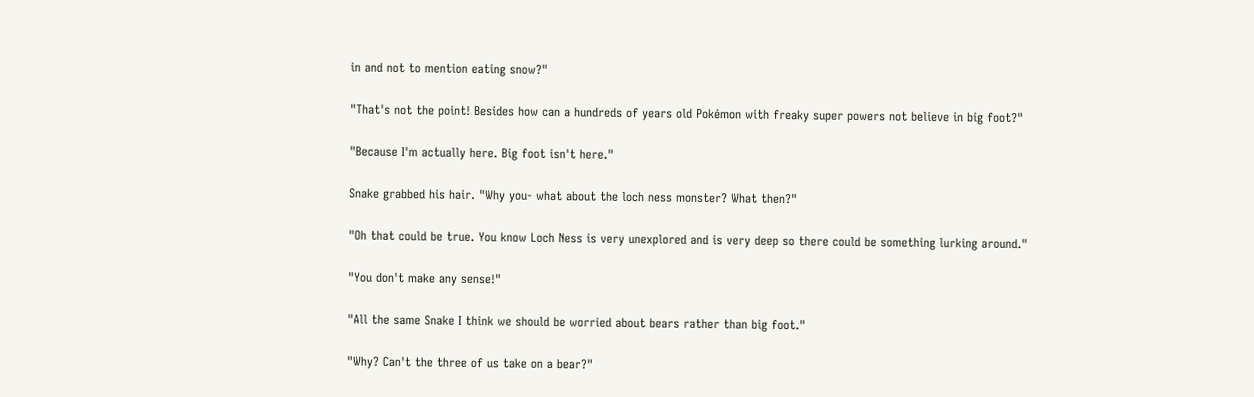in and not to mention eating snow?"

"That's not the point! Besides how can a hundreds of years old Pokémon with freaky super powers not believe in big foot?"

"Because I'm actually here. Big foot isn't here."

Snake grabbed his hair. "Why you- what about the loch ness monster? What then?"

"Oh that could be true. You know Loch Ness is very unexplored and is very deep so there could be something lurking around."

"You don't make any sense!"

"All the same Snake I think we should be worried about bears rather than big foot."

"Why? Can't the three of us take on a bear?"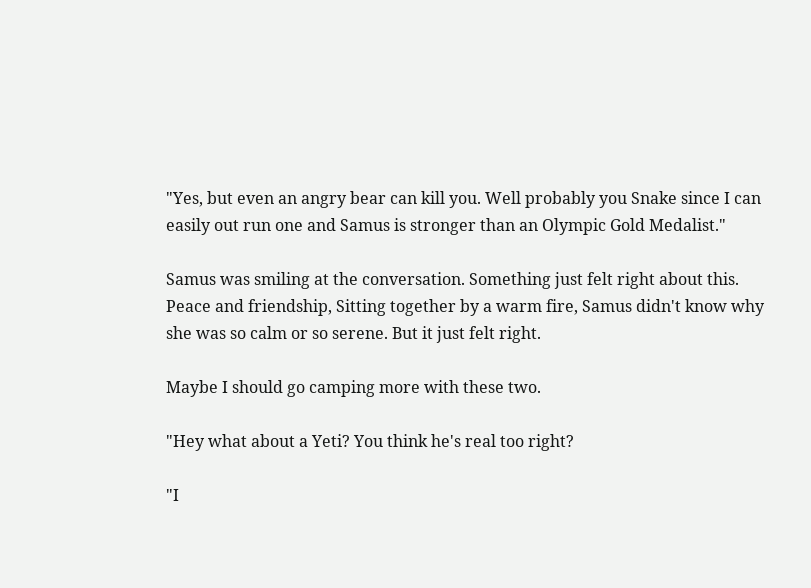"Yes, but even an angry bear can kill you. Well probably you Snake since I can easily out run one and Samus is stronger than an Olympic Gold Medalist."

Samus was smiling at the conversation. Something just felt right about this. Peace and friendship, Sitting together by a warm fire, Samus didn't know why she was so calm or so serene. But it just felt right.

Maybe I should go camping more with these two.

"Hey what about a Yeti? You think he's real too right?

"I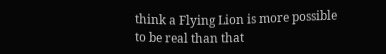think a Flying Lion is more possible to be real than that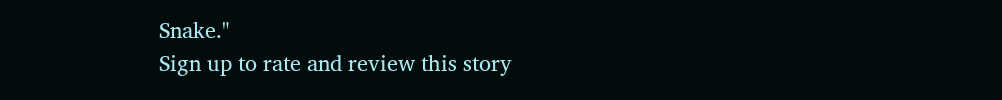Snake."
Sign up to rate and review this story